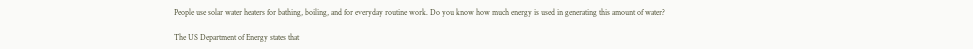People use solar water heaters for bathing, boiling, and for everyday routine work. Do you know how much energy is used in generating this amount of water?

The US Department of Energy states that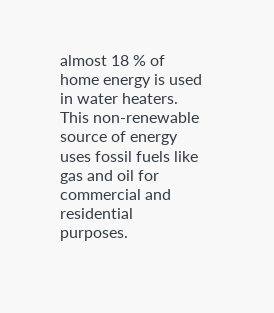almost 18 % of home energy is used in water heaters. This non-renewable source of energy uses fossil fuels like gas and oil for commercial and residential purposes.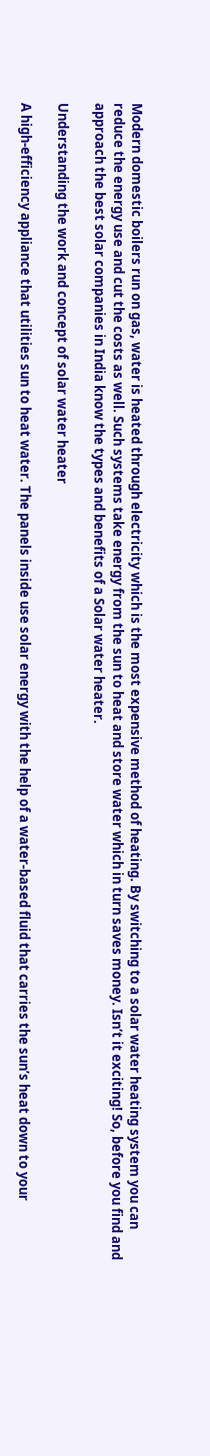Modern domestic boilers run on gas, water is heated through electricity which is the most expensive method of heating. By switching to a solar water heating system you can reduce the energy use and cut the costs as well. Such systems take energy from the sun to heat and store water which in turn saves money. Isn’t it exciting! So, before you find and approach the best solar companies in India know the types and benefits of a Solar water heater.

Understanding the work and concept of solar water heater

A high-efficiency appliance that utilities sun to heat water. The panels inside use solar energy with the help of a water-based fluid that carries the sun’s heat down to your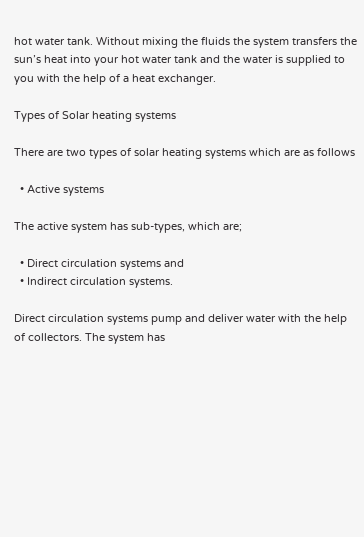hot water tank. Without mixing the fluids the system transfers the sun’s heat into your hot water tank and the water is supplied to you with the help of a heat exchanger.

Types of Solar heating systems

There are two types of solar heating systems which are as follows

  • Active systems

The active system has sub-types, which are;

  • Direct circulation systems and
  • Indirect circulation systems.

Direct circulation systems pump and deliver water with the help of collectors. The system has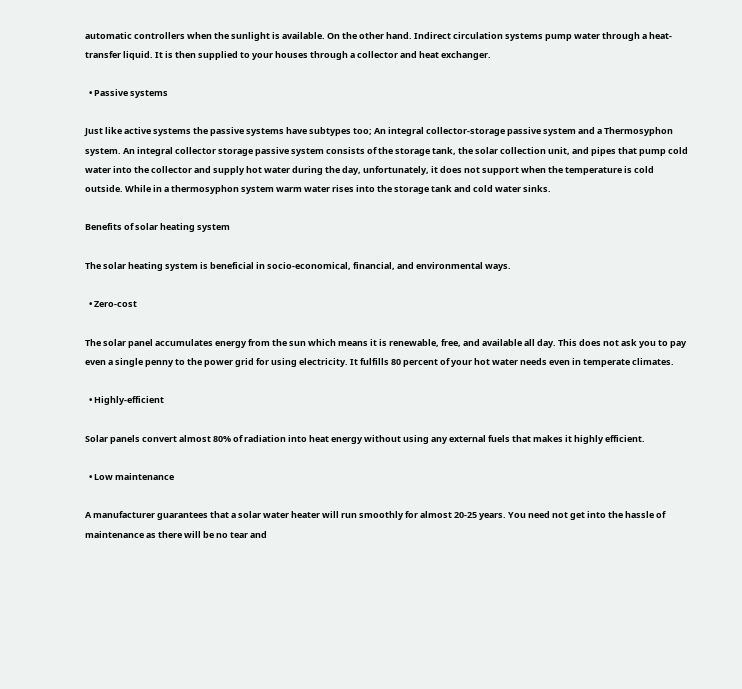automatic controllers when the sunlight is available. On the other hand. Indirect circulation systems pump water through a heat-transfer liquid. It is then supplied to your houses through a collector and heat exchanger.

  • Passive systems

Just like active systems the passive systems have subtypes too; An integral collector-storage passive system and a Thermosyphon system. An integral collector storage passive system consists of the storage tank, the solar collection unit, and pipes that pump cold water into the collector and supply hot water during the day, unfortunately, it does not support when the temperature is cold outside. While in a thermosyphon system warm water rises into the storage tank and cold water sinks.

Benefits of solar heating system

The solar heating system is beneficial in socio-economical, financial, and environmental ways.

  • Zero-cost

The solar panel accumulates energy from the sun which means it is renewable, free, and available all day. This does not ask you to pay even a single penny to the power grid for using electricity. It fulfills 80 percent of your hot water needs even in temperate climates.

  • Highly-efficient

Solar panels convert almost 80% of radiation into heat energy without using any external fuels that makes it highly efficient.

  • Low maintenance

A manufacturer guarantees that a solar water heater will run smoothly for almost 20-25 years. You need not get into the hassle of maintenance as there will be no tear and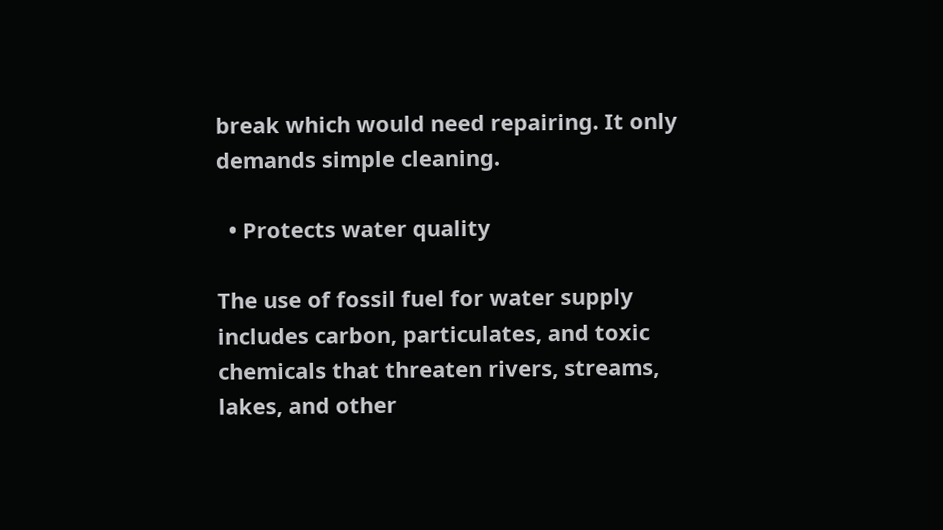break which would need repairing. It only demands simple cleaning.

  • Protects water quality

The use of fossil fuel for water supply includes carbon, particulates, and toxic chemicals that threaten rivers, streams, lakes, and other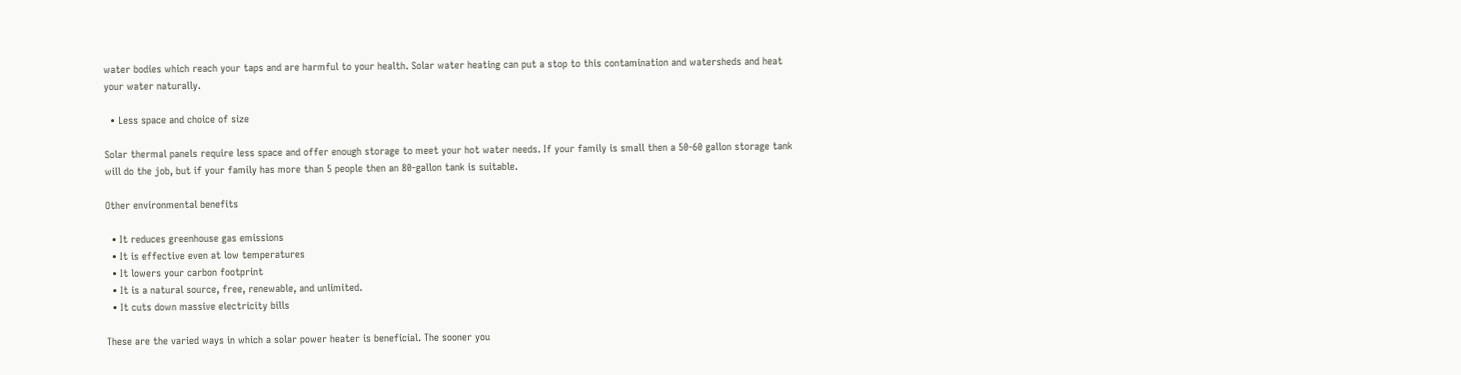water bodies which reach your taps and are harmful to your health. Solar water heating can put a stop to this contamination and watersheds and heat your water naturally.

  • Less space and choice of size

Solar thermal panels require less space and offer enough storage to meet your hot water needs. If your family is small then a 50-60 gallon storage tank will do the job, but if your family has more than 5 people then an 80-gallon tank is suitable.

Other environmental benefits

  • It reduces greenhouse gas emissions
  • It is effective even at low temperatures
  • It lowers your carbon footprint
  • It is a natural source, free, renewable, and unlimited.
  • It cuts down massive electricity bills

These are the varied ways in which a solar power heater is beneficial. The sooner you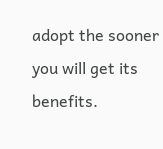adopt the sooner you will get its benefits.